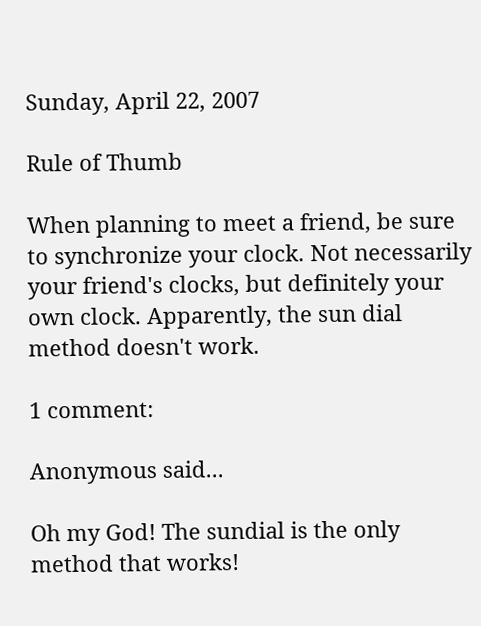Sunday, April 22, 2007

Rule of Thumb

When planning to meet a friend, be sure to synchronize your clock. Not necessarily your friend's clocks, but definitely your own clock. Apparently, the sun dial method doesn't work.

1 comment:

Anonymous said...

Oh my God! The sundial is the only method that works!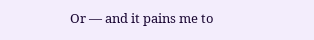Or — and it pains me to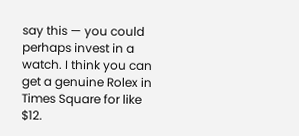say this — you could perhaps invest in a watch. I think you can get a genuine Rolex in Times Square for like $12.